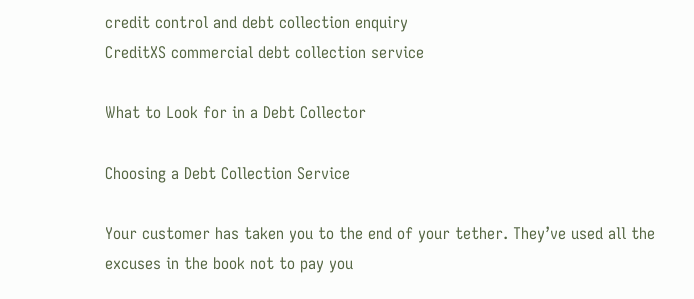credit control and debt collection enquiry
CreditXS commercial debt collection service

What to Look for in a Debt Collector

Choosing a Debt Collection Service

Your customer has taken you to the end of your tether. They’ve used all the excuses in the book not to pay you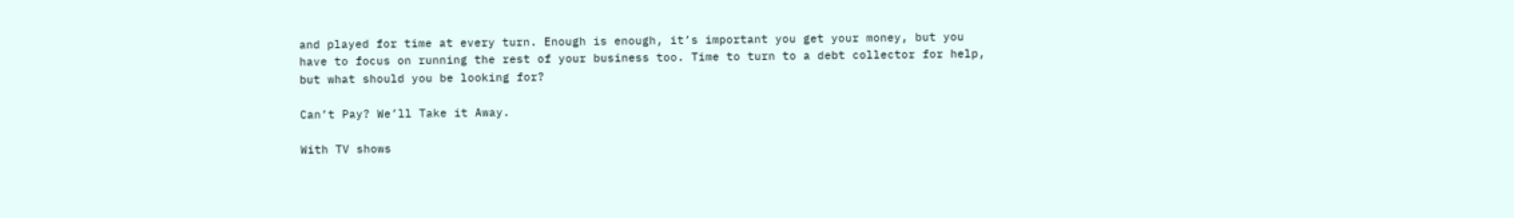and played for time at every turn. Enough is enough, it’s important you get your money, but you have to focus on running the rest of your business too. Time to turn to a debt collector for help, but what should you be looking for?

Can’t Pay? We’ll Take it Away.

With TV shows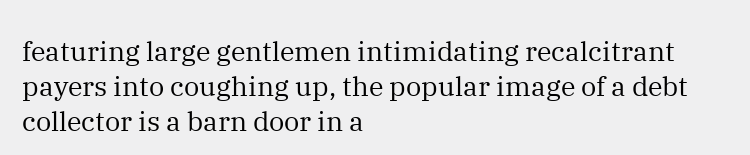featuring large gentlemen intimidating recalcitrant payers into coughing up, the popular image of a debt collector is a barn door in a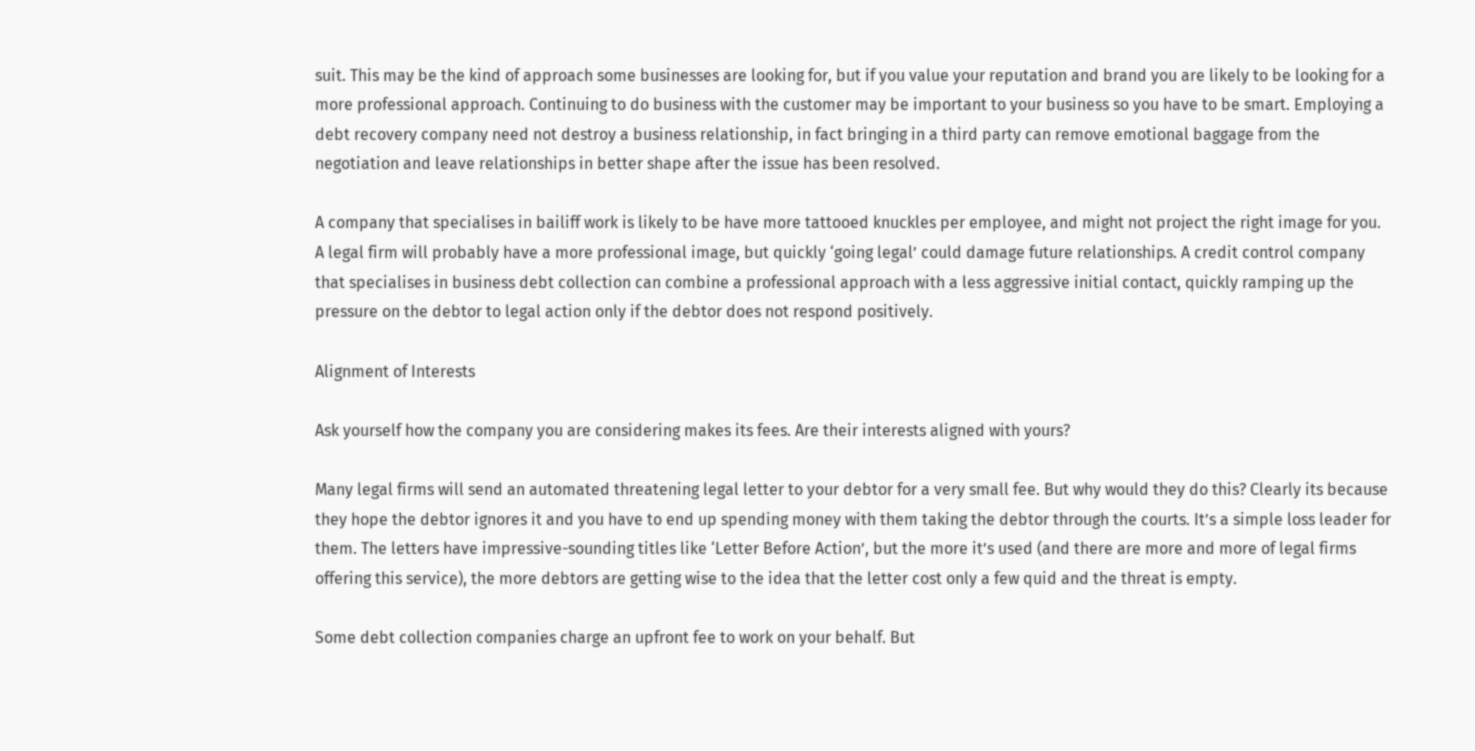suit. This may be the kind of approach some businesses are looking for, but if you value your reputation and brand you are likely to be looking for a more professional approach. Continuing to do business with the customer may be important to your business so you have to be smart. Employing a debt recovery company need not destroy a business relationship, in fact bringing in a third party can remove emotional baggage from the negotiation and leave relationships in better shape after the issue has been resolved.

A company that specialises in bailiff work is likely to be have more tattooed knuckles per employee, and might not project the right image for you. A legal firm will probably have a more professional image, but quickly ‘going legal’ could damage future relationships. A credit control company that specialises in business debt collection can combine a professional approach with a less aggressive initial contact, quickly ramping up the pressure on the debtor to legal action only if the debtor does not respond positively.

Alignment of Interests

Ask yourself how the company you are considering makes its fees. Are their interests aligned with yours?

Many legal firms will send an automated threatening legal letter to your debtor for a very small fee. But why would they do this? Clearly its because they hope the debtor ignores it and you have to end up spending money with them taking the debtor through the courts. It’s a simple loss leader for them. The letters have impressive-sounding titles like ‘Letter Before Action’, but the more it’s used (and there are more and more of legal firms offering this service), the more debtors are getting wise to the idea that the letter cost only a few quid and the threat is empty.

Some debt collection companies charge an upfront fee to work on your behalf. But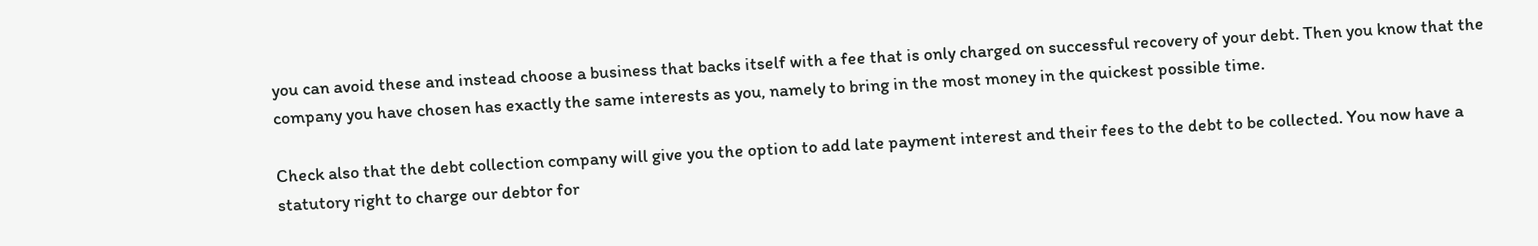you can avoid these and instead choose a business that backs itself with a fee that is only charged on successful recovery of your debt. Then you know that the company you have chosen has exactly the same interests as you, namely to bring in the most money in the quickest possible time.

Check also that the debt collection company will give you the option to add late payment interest and their fees to the debt to be collected. You now have a statutory right to charge our debtor for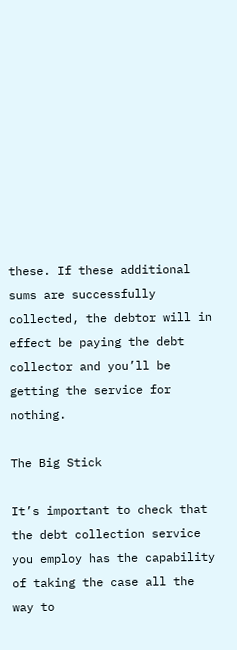these. If these additional sums are successfully collected, the debtor will in effect be paying the debt collector and you’ll be getting the service for nothing.

The Big Stick

It’s important to check that the debt collection service you employ has the capability of taking the case all the way to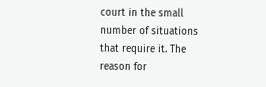court in the small number of situations that require it. The reason for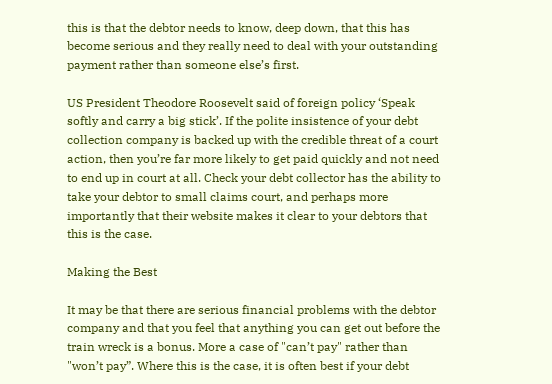this is that the debtor needs to know, deep down, that this has become serious and they really need to deal with your outstanding payment rather than someone else’s first.

US President Theodore Roosevelt said of foreign policy ‘Speak softly and carry a big stick’. If the polite insistence of your debt collection company is backed up with the credible threat of a court action, then you’re far more likely to get paid quickly and not need to end up in court at all. Check your debt collector has the ability to take your debtor to small claims court, and perhaps more importantly that their website makes it clear to your debtors that this is the case.

Making the Best

It may be that there are serious financial problems with the debtor company and that you feel that anything you can get out before the train wreck is a bonus. More a case of "can’t pay" rather than "won’t pay”. Where this is the case, it is often best if your debt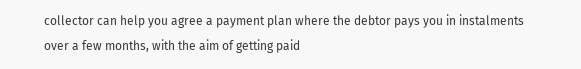collector can help you agree a payment plan where the debtor pays you in instalments over a few months, with the aim of getting paid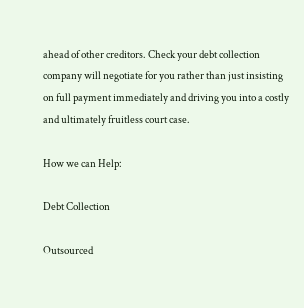ahead of other creditors. Check your debt collection company will negotiate for you rather than just insisting on full payment immediately and driving you into a costly and ultimately fruitless court case.

How we can Help:

Debt Collection

Outsourced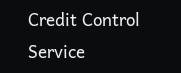Credit Control Service